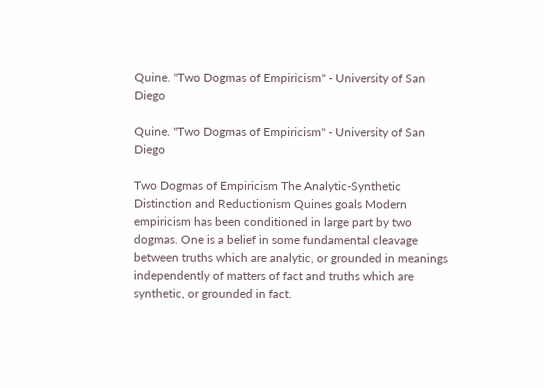Quine. "Two Dogmas of Empiricism" - University of San Diego

Quine. "Two Dogmas of Empiricism" - University of San Diego

Two Dogmas of Empiricism The Analytic-Synthetic Distinction and Reductionism Quines goals Modern empiricism has been conditioned in large part by two dogmas. One is a belief in some fundamental cleavage between truths which are analytic, or grounded in meanings independently of matters of fact and truths which are synthetic, or grounded in fact.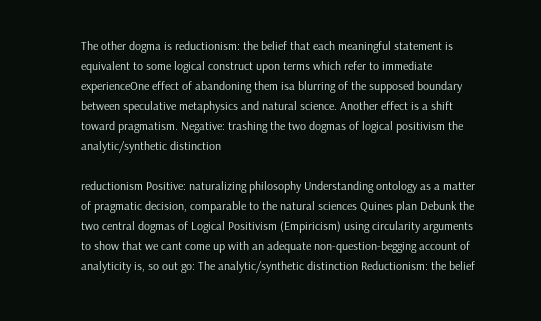The other dogma is reductionism: the belief that each meaningful statement is equivalent to some logical construct upon terms which refer to immediate experienceOne effect of abandoning them isa blurring of the supposed boundary between speculative metaphysics and natural science. Another effect is a shift toward pragmatism. Negative: trashing the two dogmas of logical positivism the analytic/synthetic distinction

reductionism Positive: naturalizing philosophy Understanding ontology as a matter of pragmatic decision, comparable to the natural sciences Quines plan Debunk the two central dogmas of Logical Positivism (Empiricism) using circularity arguments to show that we cant come up with an adequate non-question-begging account of analyticity is, so out go: The analytic/synthetic distinction Reductionism: the belief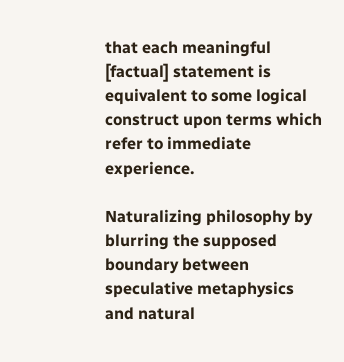that each meaningful [factual] statement is equivalent to some logical construct upon terms which refer to immediate experience.

Naturalizing philosophy by blurring the supposed boundary between speculative metaphysics and natural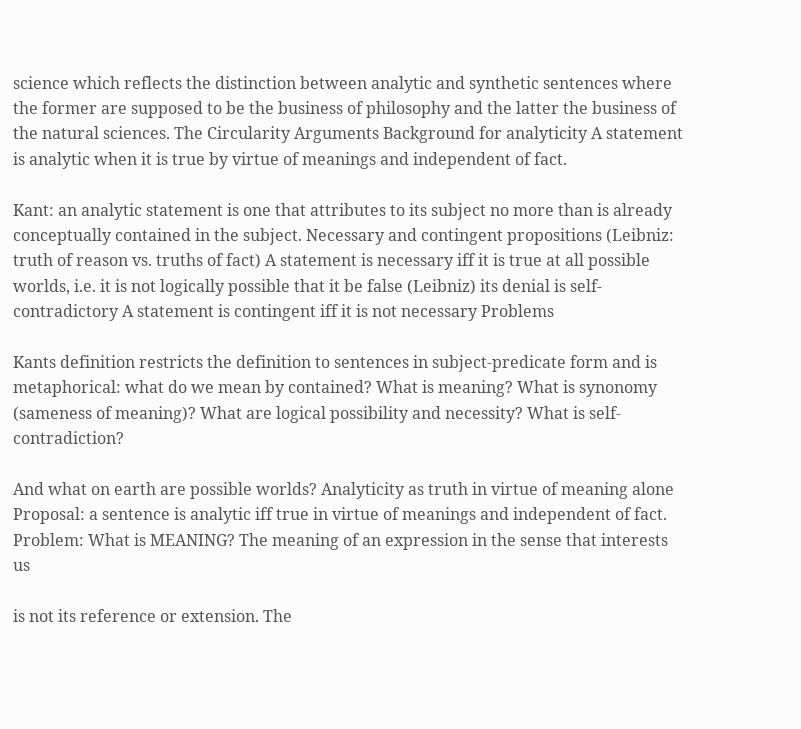science which reflects the distinction between analytic and synthetic sentences where the former are supposed to be the business of philosophy and the latter the business of the natural sciences. The Circularity Arguments Background for analyticity A statement is analytic when it is true by virtue of meanings and independent of fact.

Kant: an analytic statement is one that attributes to its subject no more than is already conceptually contained in the subject. Necessary and contingent propositions (Leibniz: truth of reason vs. truths of fact) A statement is necessary iff it is true at all possible worlds, i.e. it is not logically possible that it be false (Leibniz) its denial is self-contradictory A statement is contingent iff it is not necessary Problems

Kants definition restricts the definition to sentences in subject-predicate form and is metaphorical: what do we mean by contained? What is meaning? What is synonomy (sameness of meaning)? What are logical possibility and necessity? What is self-contradiction?

And what on earth are possible worlds? Analyticity as truth in virtue of meaning alone Proposal: a sentence is analytic iff true in virtue of meanings and independent of fact. Problem: What is MEANING? The meaning of an expression in the sense that interests us

is not its reference or extension. The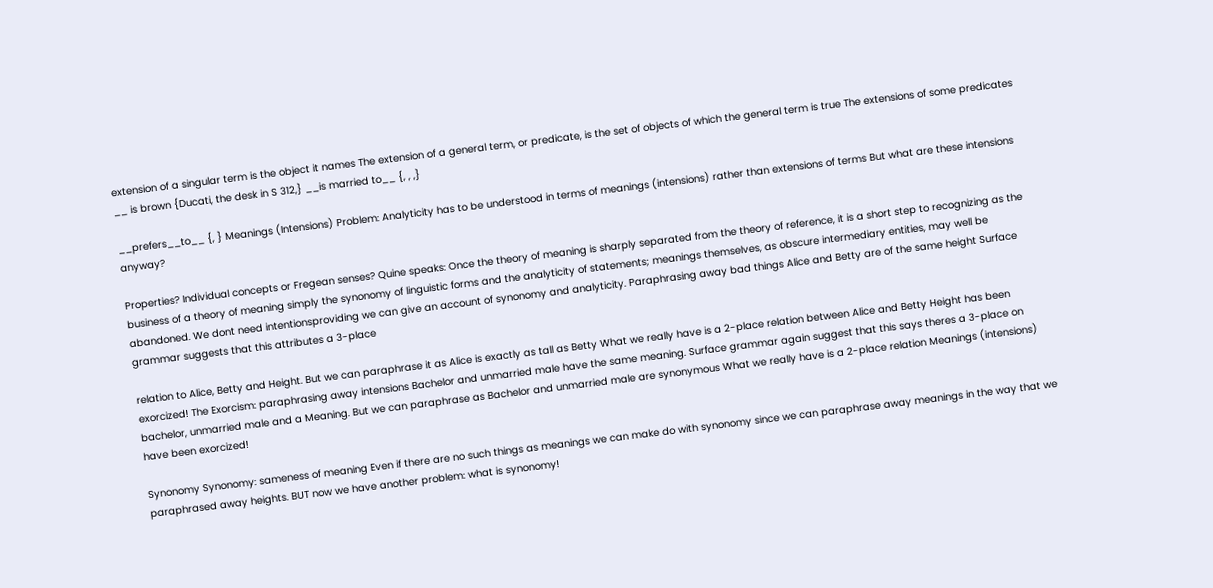extension of a singular term is the object it names The extension of a general term, or predicate, is the set of objects of which the general term is true The extensions of some predicates __ is brown {Ducati, the desk in S 312,} __is married to__ {, , ,}

__prefers__to__ {, } Meanings (Intensions) Problem: Analyticity has to be understood in terms of meanings (intensions) rather than extensions of terms But what are these intensions anyway?

Properties? Individual concepts or Fregean senses? Quine speaks: Once the theory of meaning is sharply separated from the theory of reference, it is a short step to recognizing as the business of a theory of meaning simply the synonomy of linguistic forms and the analyticity of statements; meanings themselves, as obscure intermediary entities, may well be abandoned. We dont need intentionsproviding we can give an account of synonomy and analyticity. Paraphrasing away bad things Alice and Betty are of the same height Surface grammar suggests that this attributes a 3-place

relation to Alice, Betty and Height. But we can paraphrase it as Alice is exactly as tall as Betty What we really have is a 2-place relation between Alice and Betty Height has been exorcized! The Exorcism: paraphrasing away intensions Bachelor and unmarried male have the same meaning. Surface grammar again suggest that this says theres a 3-place on bachelor, unmarried male and a Meaning. But we can paraphrase as Bachelor and unmarried male are synonymous What we really have is a 2-place relation Meanings (intensions) have been exorcized!

Synonomy Synonomy: sameness of meaning Even if there are no such things as meanings we can make do with synonomy since we can paraphrase away meanings in the way that we paraphrased away heights. BUT now we have another problem: what is synonomy!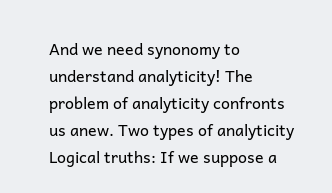And we need synonomy to understand analyticity! The problem of analyticity confronts us anew. Two types of analyticity Logical truths: If we suppose a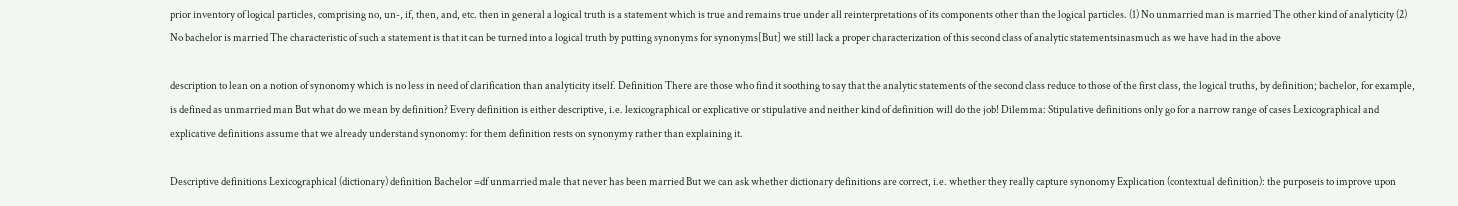prior inventory of logical particles, comprising no, un-, if, then, and, etc. then in general a logical truth is a statement which is true and remains true under all reinterpretations of its components other than the logical particles. (1) No unmarried man is married The other kind of analyticity (2) No bachelor is married The characteristic of such a statement is that it can be turned into a logical truth by putting synonyms for synonyms[But] we still lack a proper characterization of this second class of analytic statementsinasmuch as we have had in the above

description to lean on a notion of synonomy which is no less in need of clarification than analyticity itself. Definition There are those who find it soothing to say that the analytic statements of the second class reduce to those of the first class, the logical truths, by definition; bachelor, for example, is defined as unmarried man But what do we mean by definition? Every definition is either descriptive, i.e. lexicographical or explicative or stipulative and neither kind of definition will do the job! Dilemma: Stipulative definitions only go for a narrow range of cases Lexicographical and explicative definitions assume that we already understand synonomy: for them definition rests on synonymy rather than explaining it.

Descriptive definitions Lexicographical (dictionary) definition Bachelor =df unmarried male that never has been married But we can ask whether dictionary definitions are correct, i.e. whether they really capture synonomy Explication (contextual definition): the purposeis to improve upon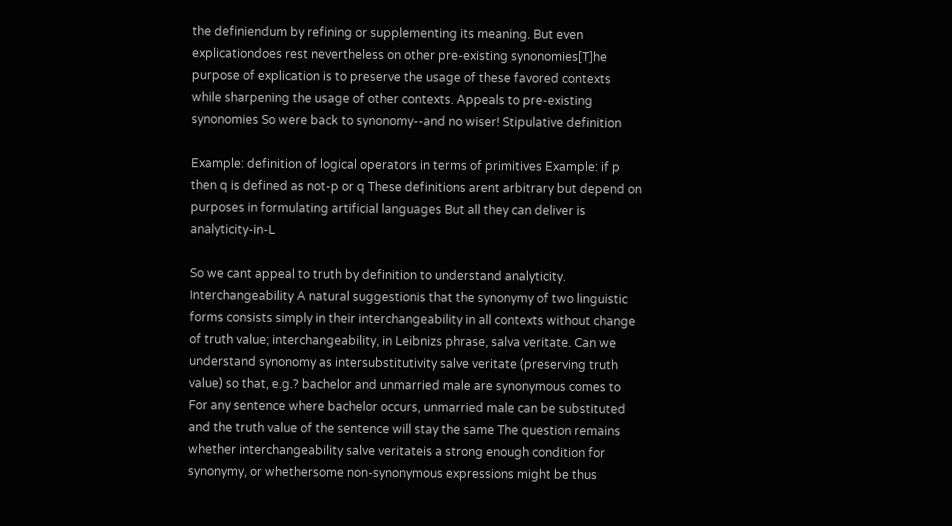the definiendum by refining or supplementing its meaning. But even explicationdoes rest nevertheless on other pre-existing synonomies[T]he purpose of explication is to preserve the usage of these favored contexts while sharpening the usage of other contexts. Appeals to pre-existing synonomies So were back to synonomy--and no wiser! Stipulative definition

Example: definition of logical operators in terms of primitives Example: if p then q is defined as not-p or q These definitions arent arbitrary but depend on purposes in formulating artificial languages But all they can deliver is analyticity-in-L

So we cant appeal to truth by definition to understand analyticity. Interchangeability A natural suggestionis that the synonymy of two linguistic forms consists simply in their interchangeability in all contexts without change of truth value; interchangeability, in Leibnizs phrase, salva veritate. Can we understand synonomy as intersubstitutivity salve veritate (preserving truth value) so that, e.g.? bachelor and unmarried male are synonymous comes to For any sentence where bachelor occurs, unmarried male can be substituted and the truth value of the sentence will stay the same The question remains whether interchangeability salve veritateis a strong enough condition for synonymy, or whethersome non-synonymous expressions might be thus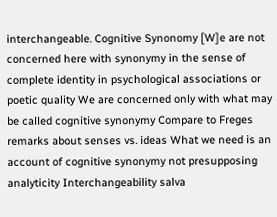interchangeable. Cognitive Synonomy [W]e are not concerned here with synonymy in the sense of complete identity in psychological associations or poetic quality We are concerned only with what may be called cognitive synonymy Compare to Freges remarks about senses vs. ideas What we need is an account of cognitive synonymy not presupposing analyticity Interchangeability salva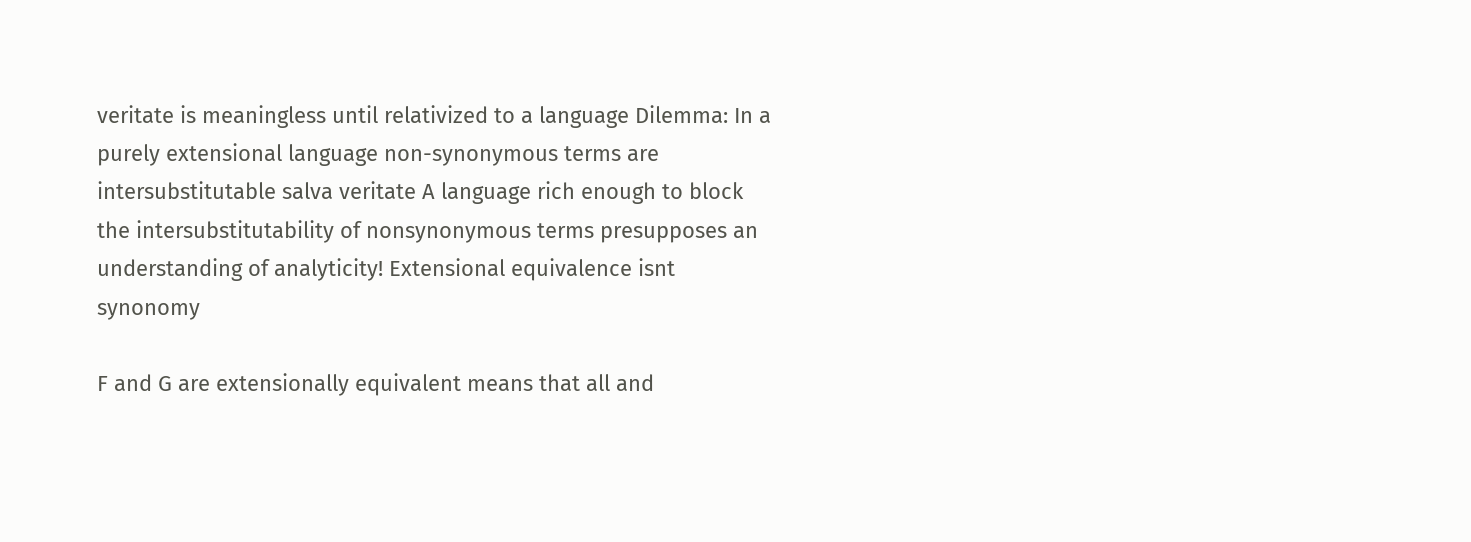veritate is meaningless until relativized to a language Dilemma: In a purely extensional language non-synonymous terms are intersubstitutable salva veritate A language rich enough to block the intersubstitutability of nonsynonymous terms presupposes an understanding of analyticity! Extensional equivalence isnt synonomy

F and G are extensionally equivalent means that all and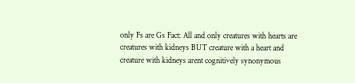only Fs are Gs Fact: All and only creatures with hearts are creatures with kidneys BUT creature with a heart and creature with kidneys arent cognitively synonymous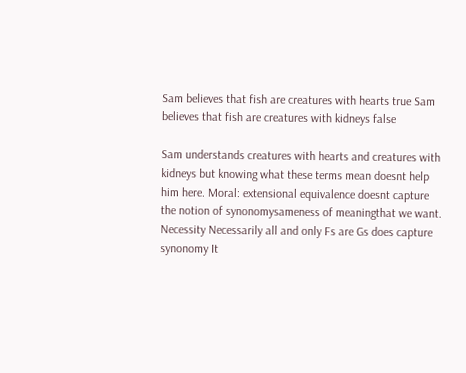Sam believes that fish are creatures with hearts true Sam believes that fish are creatures with kidneys false

Sam understands creatures with hearts and creatures with kidneys but knowing what these terms mean doesnt help him here. Moral: extensional equivalence doesnt capture the notion of synonomysameness of meaningthat we want. Necessity Necessarily all and only Fs are Gs does capture synonomy It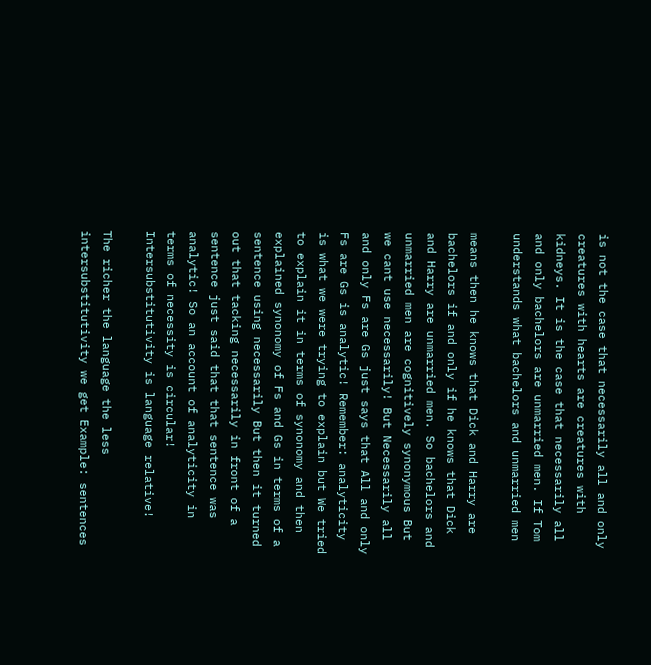is not the case that necessarily all and only creatures with hearts are creatures with kidneys. It is the case that necessarily all and only bachelors are unmarried men. If Tom understands what bachelors and unmarried men

means then he knows that Dick and Harry are bachelors if and only if he knows that Dick and Harry are unmarried men. So bachelors and unmarried men are cognitively synonymous But we cant use necessarily! But Necessarily all and only Fs are Gs just says that All and only Fs are Gs is analytic! Remember: analyticity is what we were trying to explain but We tried to explain it in terms of synonomy and then explained synonomy of Fs and Gs in terms of a sentence using necessarily But then it turned out that tacking necessarily in front of a sentence just said that that sentence was analytic! So an account of analyticity in terms of necessity is circular! Intersubstitutivity is language relative!

The richer the language the less intersubstitutivity we get Example: sentences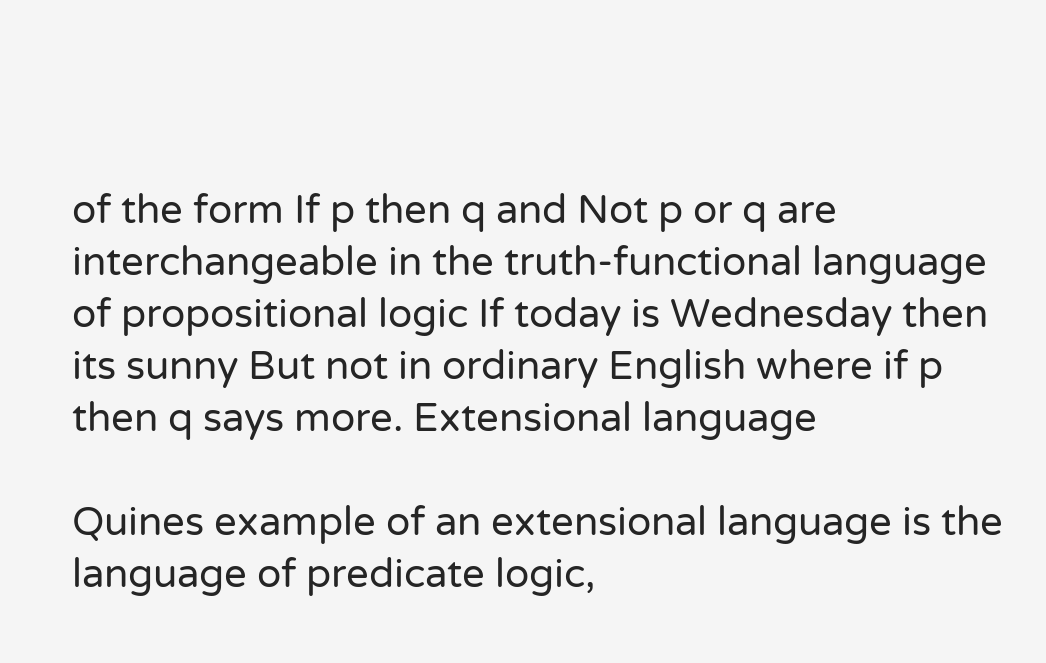of the form If p then q and Not p or q are interchangeable in the truth-functional language of propositional logic If today is Wednesday then its sunny But not in ordinary English where if p then q says more. Extensional language

Quines example of an extensional language is the language of predicate logic,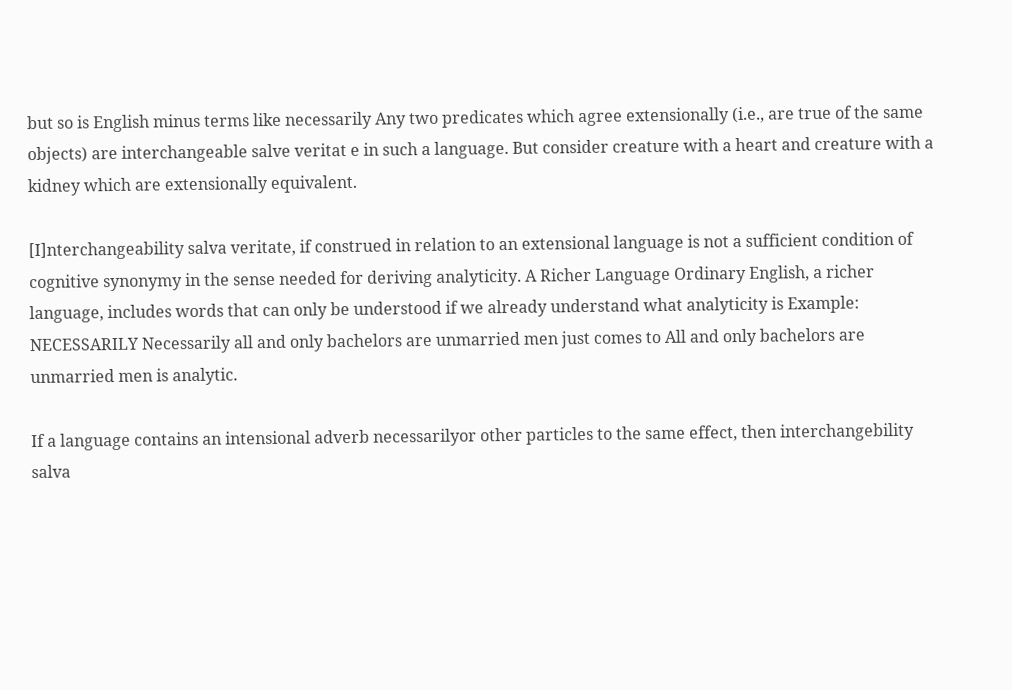but so is English minus terms like necessarily Any two predicates which agree extensionally (i.e., are true of the same objects) are interchangeable salve veritat e in such a language. But consider creature with a heart and creature with a kidney which are extensionally equivalent.

[I]nterchangeability salva veritate, if construed in relation to an extensional language is not a sufficient condition of cognitive synonymy in the sense needed for deriving analyticity. A Richer Language Ordinary English, a richer language, includes words that can only be understood if we already understand what analyticity is Example: NECESSARILY Necessarily all and only bachelors are unmarried men just comes to All and only bachelors are unmarried men is analytic.

If a language contains an intensional adverb necessarilyor other particles to the same effect, then interchangebility salva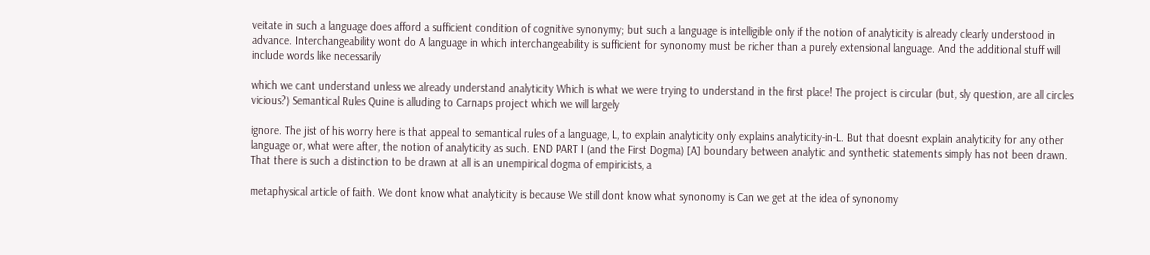veitate in such a language does afford a sufficient condition of cognitive synonymy; but such a language is intelligible only if the notion of analyticity is already clearly understood in advance. Interchangeability wont do A language in which interchangeability is sufficient for synonomy must be richer than a purely extensional language. And the additional stuff will include words like necessarily

which we cant understand unless we already understand analyticity Which is what we were trying to understand in the first place! The project is circular (but, sly question, are all circles vicious?) Semantical Rules Quine is alluding to Carnaps project which we will largely

ignore. The jist of his worry here is that appeal to semantical rules of a language, L, to explain analyticity only explains analyticity-in-L. But that doesnt explain analyticity for any other language or, what were after, the notion of analyticity as such. END PART I (and the First Dogma) [A] boundary between analytic and synthetic statements simply has not been drawn. That there is such a distinction to be drawn at all is an unempirical dogma of empiricists, a

metaphysical article of faith. We dont know what analyticity is because We still dont know what synonomy is Can we get at the idea of synonomy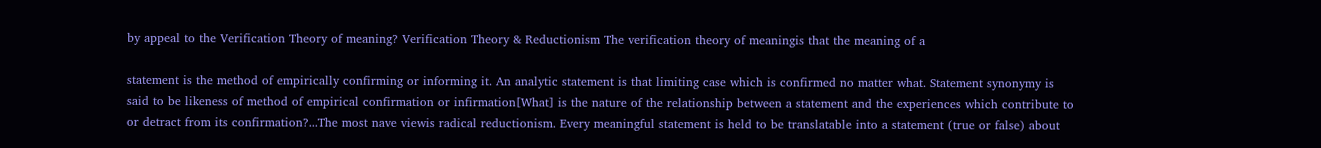by appeal to the Verification Theory of meaning? Verification Theory & Reductionism The verification theory of meaningis that the meaning of a

statement is the method of empirically confirming or informing it. An analytic statement is that limiting case which is confirmed no matter what. Statement synonymy is said to be likeness of method of empirical confirmation or infirmation[What] is the nature of the relationship between a statement and the experiences which contribute to or detract from its confirmation?...The most nave viewis radical reductionism. Every meaningful statement is held to be translatable into a statement (true or false) about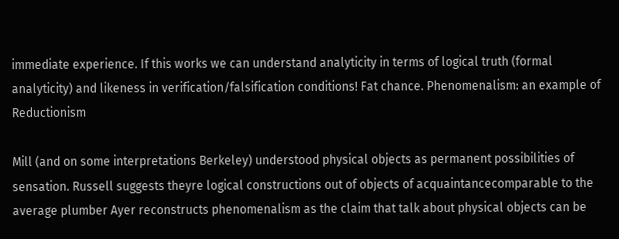immediate experience. If this works we can understand analyticity in terms of logical truth (formal analyticity) and likeness in verification/falsification conditions! Fat chance. Phenomenalism: an example of Reductionism

Mill (and on some interpretations Berkeley) understood physical objects as permanent possibilities of sensation. Russell suggests theyre logical constructions out of objects of acquaintancecomparable to the average plumber Ayer reconstructs phenomenalism as the claim that talk about physical objects can be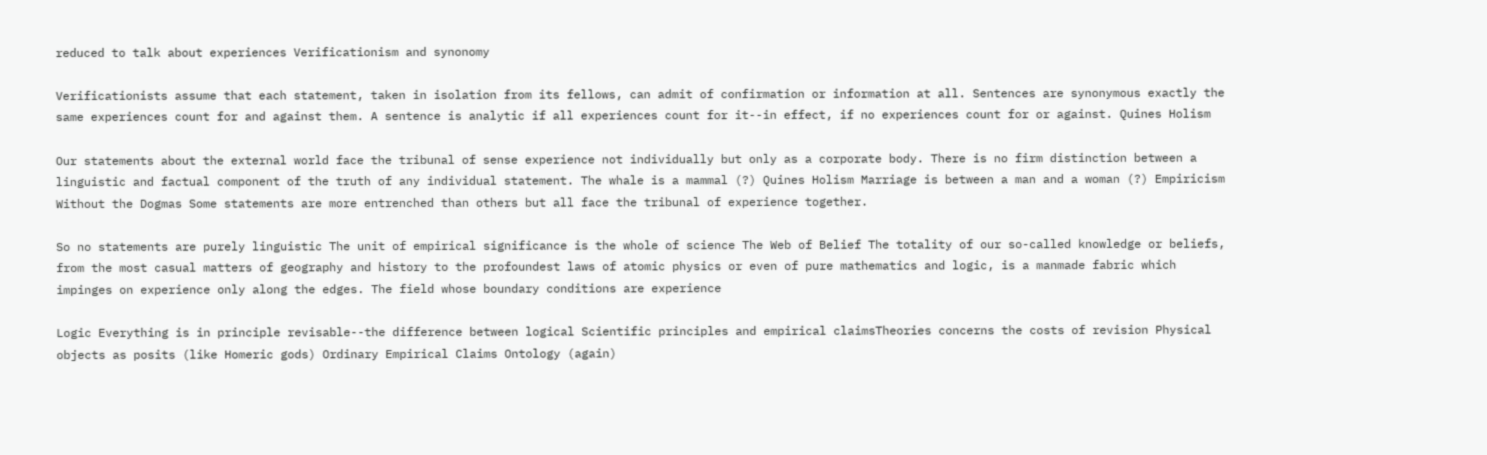reduced to talk about experiences Verificationism and synonomy

Verificationists assume that each statement, taken in isolation from its fellows, can admit of confirmation or information at all. Sentences are synonymous exactly the same experiences count for and against them. A sentence is analytic if all experiences count for it--in effect, if no experiences count for or against. Quines Holism

Our statements about the external world face the tribunal of sense experience not individually but only as a corporate body. There is no firm distinction between a linguistic and factual component of the truth of any individual statement. The whale is a mammal (?) Quines Holism Marriage is between a man and a woman (?) Empiricism Without the Dogmas Some statements are more entrenched than others but all face the tribunal of experience together.

So no statements are purely linguistic The unit of empirical significance is the whole of science The Web of Belief The totality of our so-called knowledge or beliefs, from the most casual matters of geography and history to the profoundest laws of atomic physics or even of pure mathematics and logic, is a manmade fabric which impinges on experience only along the edges. The field whose boundary conditions are experience

Logic Everything is in principle revisable--the difference between logical Scientific principles and empirical claimsTheories concerns the costs of revision Physical objects as posits (like Homeric gods) Ordinary Empirical Claims Ontology (again)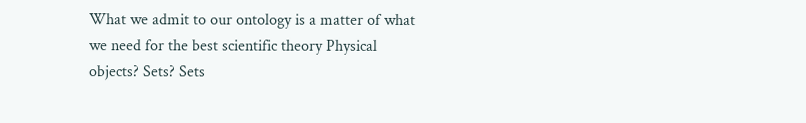What we admit to our ontology is a matter of what we need for the best scientific theory Physical objects? Sets? Sets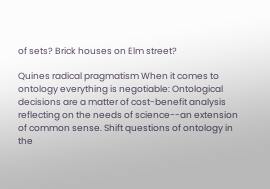of sets? Brick houses on Elm street?

Quines radical pragmatism When it comes to ontology everything is negotiable: Ontological decisions are a matter of cost-benefit analysis reflecting on the needs of science--an extension of common sense. Shift questions of ontology in the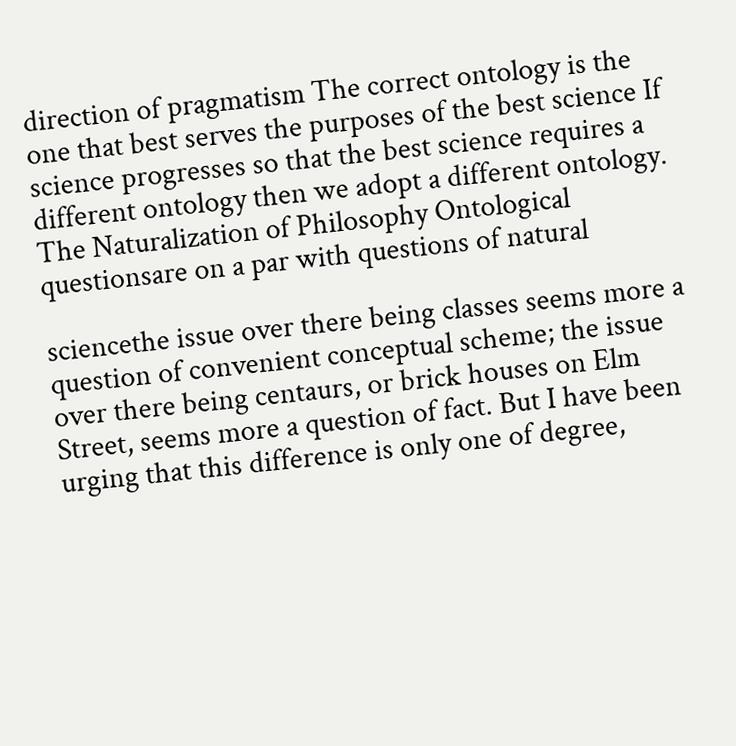direction of pragmatism The correct ontology is the one that best serves the purposes of the best science If science progresses so that the best science requires a different ontology then we adopt a different ontology. The Naturalization of Philosophy Ontological questionsare on a par with questions of natural

sciencethe issue over there being classes seems more a question of convenient conceptual scheme; the issue over there being centaurs, or brick houses on Elm Street, seems more a question of fact. But I have been urging that this difference is only one of degree,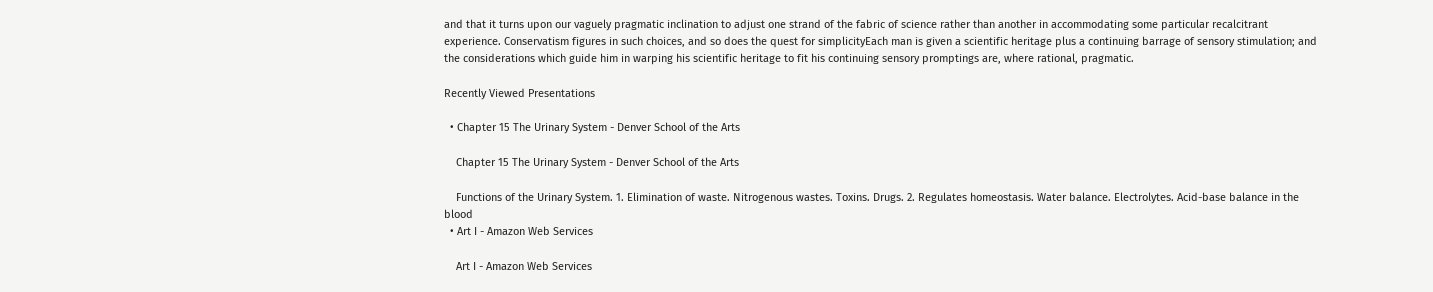and that it turns upon our vaguely pragmatic inclination to adjust one strand of the fabric of science rather than another in accommodating some particular recalcitrant experience. Conservatism figures in such choices, and so does the quest for simplicityEach man is given a scientific heritage plus a continuing barrage of sensory stimulation; and the considerations which guide him in warping his scientific heritage to fit his continuing sensory promptings are, where rational, pragmatic.

Recently Viewed Presentations

  • Chapter 15 The Urinary System - Denver School of the Arts

    Chapter 15 The Urinary System - Denver School of the Arts

    Functions of the Urinary System. 1. Elimination of waste. Nitrogenous wastes. Toxins. Drugs. 2. Regulates homeostasis. Water balance. Electrolytes. Acid-base balance in the blood
  • Art I - Amazon Web Services

    Art I - Amazon Web Services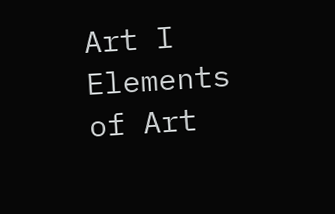Art I Elements of Art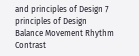and principles of Design 7 principles of Design Balance Movement Rhythm Contrast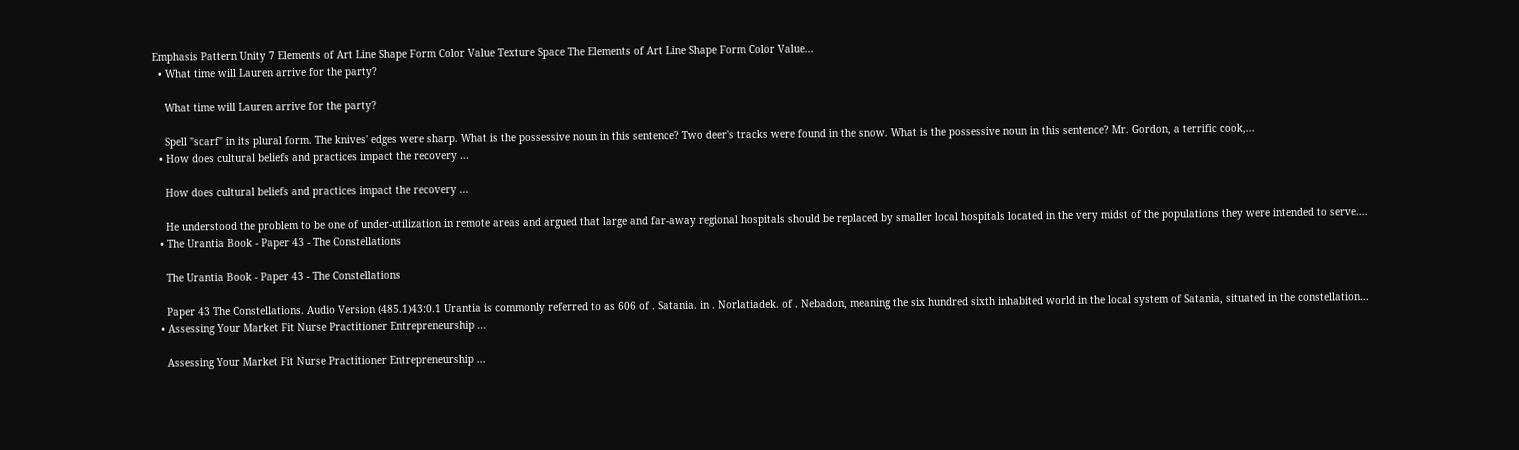Emphasis Pattern Unity 7 Elements of Art Line Shape Form Color Value Texture Space The Elements of Art Line Shape Form Color Value...
  • What time will Lauren arrive for the party?

    What time will Lauren arrive for the party?

    Spell "scarf" in its plural form. The knives' edges were sharp. What is the possessive noun in this sentence? Two deer's tracks were found in the snow. What is the possessive noun in this sentence? Mr. Gordon, a terrific cook,...
  • How does cultural beliefs and practices impact the recovery ...

    How does cultural beliefs and practices impact the recovery ...

    He understood the problem to be one of under-utilization in remote areas and argued that large and far-away regional hospitals should be replaced by smaller local hospitals located in the very midst of the populations they were intended to serve....
  • The Urantia Book - Paper 43 - The Constellations

    The Urantia Book - Paper 43 - The Constellations

    Paper 43 The Constellations. Audio Version (485.1)43:0.1 Urantia is commonly referred to as 606 of . Satania. in . Norlatiadek. of . Nebadon, meaning the six hundred sixth inhabited world in the local system of Satania, situated in the constellation...
  • Assessing Your Market Fit Nurse Practitioner Entrepreneurship ...

    Assessing Your Market Fit Nurse Practitioner Entrepreneurship ...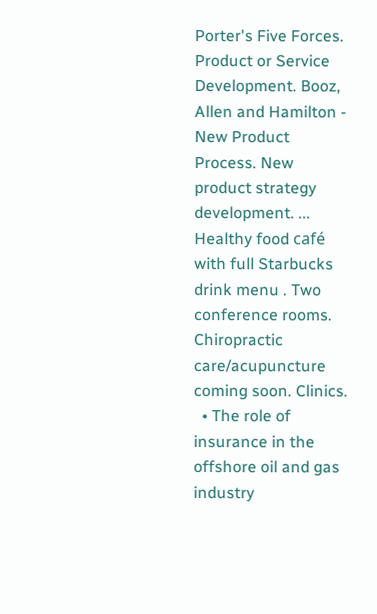Porter's Five Forces. Product or Service Development. Booz, Allen and Hamilton - New Product Process. New product strategy development. ... Healthy food café with full Starbucks drink menu . Two conference rooms. Chiropractic care/acupuncture coming soon. Clinics.
  • The role of insurance in the offshore oil and gas industry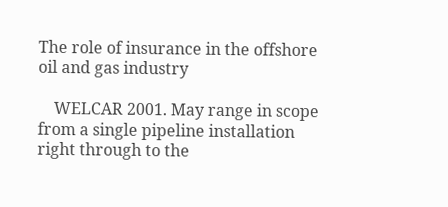The role of insurance in the offshore oil and gas industry

    WELCAR 2001. May range in scope from a single pipeline installation right through to the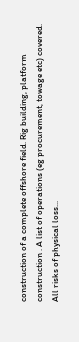construction of a complete offshore field. Rig building, platform construction . A list of operations (eg procurement, towage etc) covered. All risks of physical loss...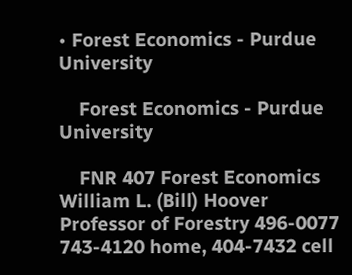• Forest Economics - Purdue University

    Forest Economics - Purdue University

    FNR 407 Forest Economics William L. (Bill) Hoover Professor of Forestry 496-0077 743-4120 home, 404-7432 cell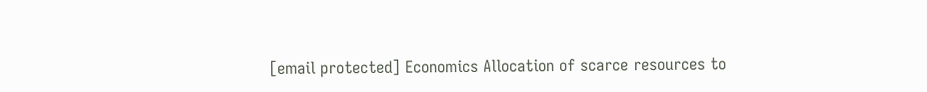[email protected] Economics Allocation of scarce resources to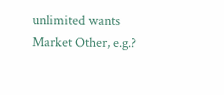unlimited wants Market Other, e.g.?